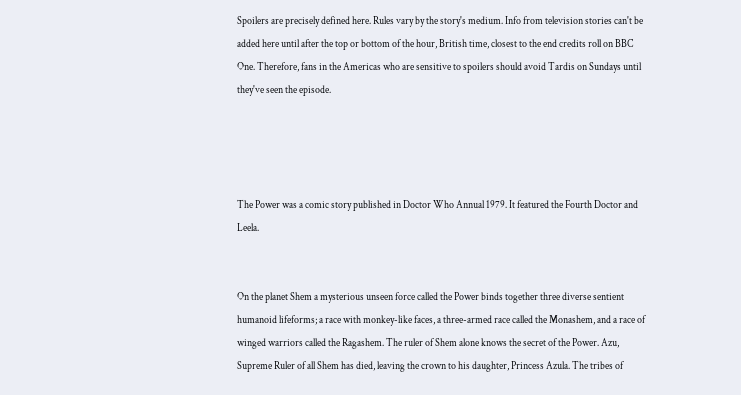Spoilers are precisely defined here. Rules vary by the story's medium. Info from television stories can't be added here until after the top or bottom of the hour, British time, closest to the end credits roll on BBC One. Therefore, fans in the Americas who are sensitive to spoilers should avoid Tardis on Sundays until they've seen the episode.




The Power was a comic story published in Doctor Who Annual 1979. It featured the Fourth Doctor and Leela.


On the planet Shem a mysterious unseen force called the Power binds together three diverse sentient humanoid lifeforms; a race with monkey-like faces, a three-armed race called the Monashem, and a race of winged warriors called the Ragashem. The ruler of Shem alone knows the secret of the Power. Azu, Supreme Ruler of all Shem has died, leaving the crown to his daughter, Princess Azula. The tribes of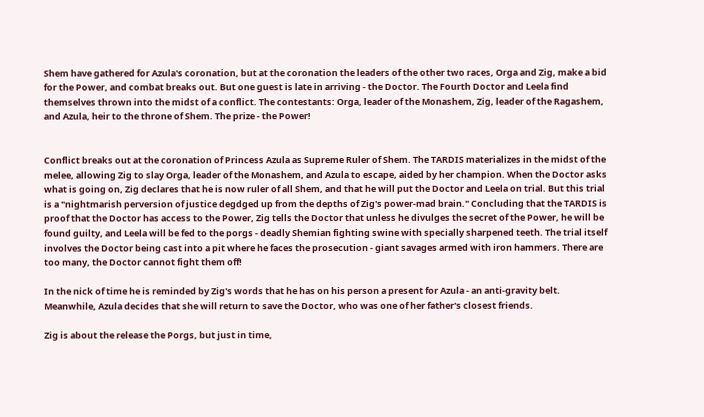Shem have gathered for Azula's coronation, but at the coronation the leaders of the other two races, Orga and Zig, make a bid for the Power, and combat breaks out. But one guest is late in arriving - the Doctor. The Fourth Doctor and Leela find themselves thrown into the midst of a conflict. The contestants: Orga, leader of the Monashem, Zig, leader of the Ragashem, and Azula, heir to the throne of Shem. The prize - the Power!


Conflict breaks out at the coronation of Princess Azula as Supreme Ruler of Shem. The TARDIS materializes in the midst of the melee, allowing Zig to slay Orga, leader of the Monashem, and Azula to escape, aided by her champion. When the Doctor asks what is going on, Zig declares that he is now ruler of all Shem, and that he will put the Doctor and Leela on trial. But this trial is a "nightmarish perversion of justice degdged up from the depths of Zig's power-mad brain." Concluding that the TARDIS is proof that the Doctor has access to the Power, Zig tells the Doctor that unless he divulges the secret of the Power, he will be found guilty, and Leela will be fed to the porgs - deadly Shemian fighting swine with specially sharpened teeth. The trial itself involves the Doctor being cast into a pit where he faces the prosecution - giant savages armed with iron hammers. There are too many, the Doctor cannot fight them off!

In the nick of time he is reminded by Zig's words that he has on his person a present for Azula - an anti-gravity belt. Meanwhile, Azula decides that she will return to save the Doctor, who was one of her father's closest friends.

Zig is about the release the Porgs, but just in time,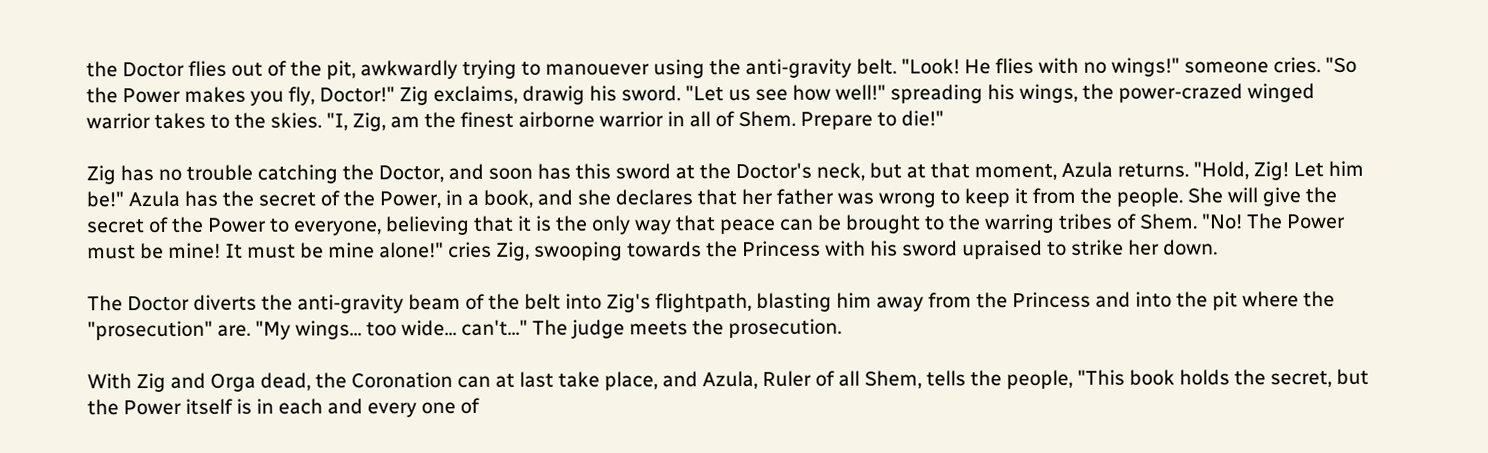the Doctor flies out of the pit, awkwardly trying to manouever using the anti-gravity belt. "Look! He flies with no wings!" someone cries. "So the Power makes you fly, Doctor!" Zig exclaims, drawig his sword. "Let us see how well!" spreading his wings, the power-crazed winged warrior takes to the skies. "I, Zig, am the finest airborne warrior in all of Shem. Prepare to die!"

Zig has no trouble catching the Doctor, and soon has this sword at the Doctor's neck, but at that moment, Azula returns. "Hold, Zig! Let him be!" Azula has the secret of the Power, in a book, and she declares that her father was wrong to keep it from the people. She will give the secret of the Power to everyone, believing that it is the only way that peace can be brought to the warring tribes of Shem. "No! The Power must be mine! It must be mine alone!" cries Zig, swooping towards the Princess with his sword upraised to strike her down.

The Doctor diverts the anti-gravity beam of the belt into Zig's flightpath, blasting him away from the Princess and into the pit where the "prosecution" are. "My wings... too wide... can't..." The judge meets the prosecution.

With Zig and Orga dead, the Coronation can at last take place, and Azula, Ruler of all Shem, tells the people, "This book holds the secret, but the Power itself is in each and every one of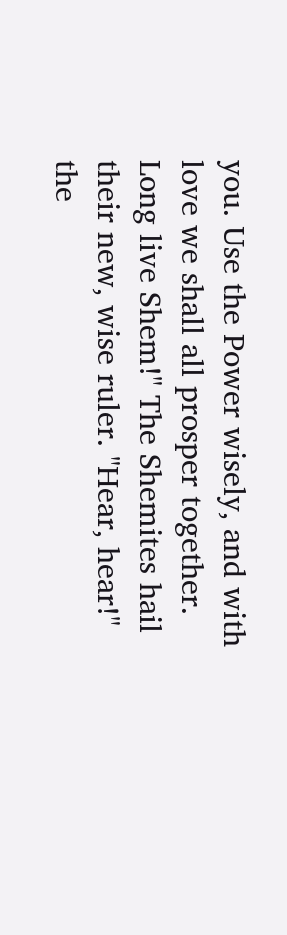you. Use the Power wisely, and with love we shall all prosper together. Long live Shem!" The Shemites hail their new, wise ruler. "Hear, hear!" the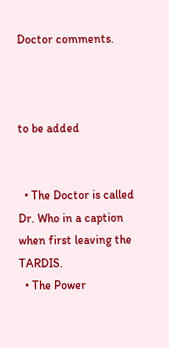Doctor comments.



to be added


  • The Doctor is called Dr. Who in a caption when first leaving the TARDIS.
  • The Power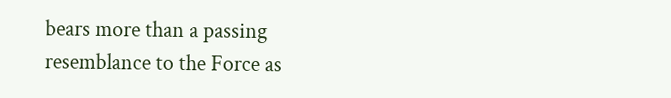bears more than a passing resemblance to the Force as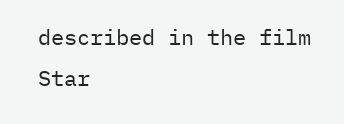described in the film Star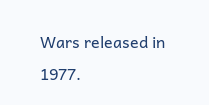Wars released in 1977.